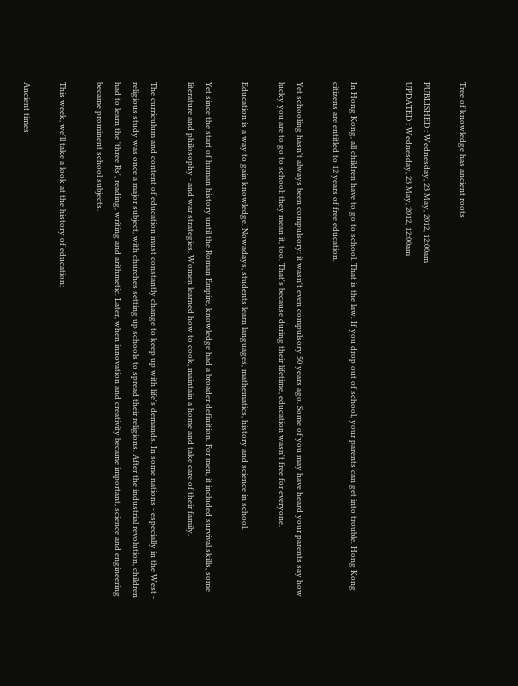Tree of knowledge has ancient roots

PUBLISHED : Wednesday, 23 May, 2012, 12:00am
UPDATED : Wednesday, 23 May, 2012, 12:00am


In Hong Kong, all children have to go to school. That is the law. If you drop out of school, your parents can get into trouble. Hong Kong citizens are entitled to 12 years of free education.

Yet schooling hasn't always been compulsory: it wasn't even compulsory 50 years ago. Some of you may have heard your parents say how lucky you are to go to school: they mean it, too. That's because during their lifetime, education wasn't free for everyone.

Education is a way to gain knowledge. Nowadays, students learn languages, mathematics, history and science in school.

Yet since the start of human history until the Roman Empire, knowledge had a broader definition. For men, it included survival skills, some literature and philosophy - and war strategies. Women learned how to cook, maintain a home and take care of their family.

The curriculum and content of education must constantly change to keep up with life's demands. In some nations - especially in the West - religious study was once a major subject, with churches setting up schools to spread their religions. After the industrial revolution, children had to learn the 'three Rs', reading, writing and arithmetic. Later, when innovation and creativity became important, science and engineering became prominent school subjects.

This week, we'll take a look at the history of education:

Ancient times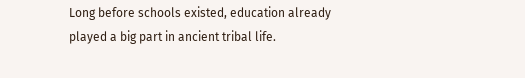Long before schools existed, education already played a big part in ancient tribal life.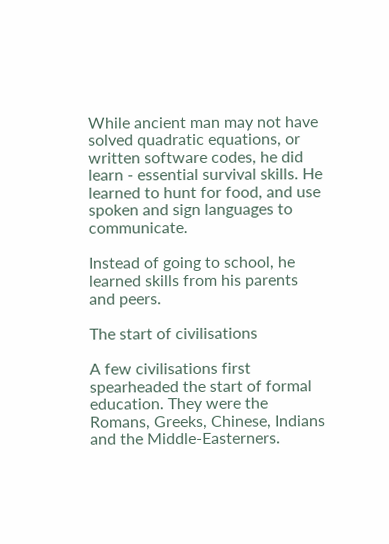While ancient man may not have solved quadratic equations, or written software codes, he did learn - essential survival skills. He learned to hunt for food, and use spoken and sign languages to communicate.

Instead of going to school, he learned skills from his parents and peers.

The start of civilisations

A few civilisations first spearheaded the start of formal education. They were the Romans, Greeks, Chinese, Indians and the Middle-Easterners.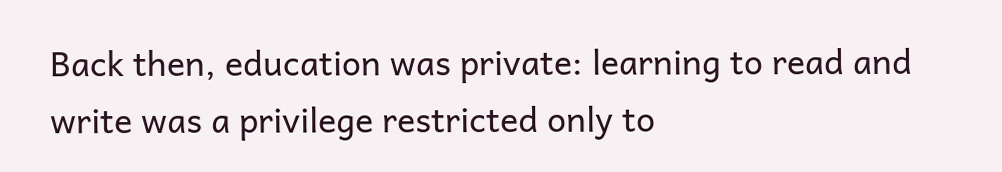Back then, education was private: learning to read and write was a privilege restricted only to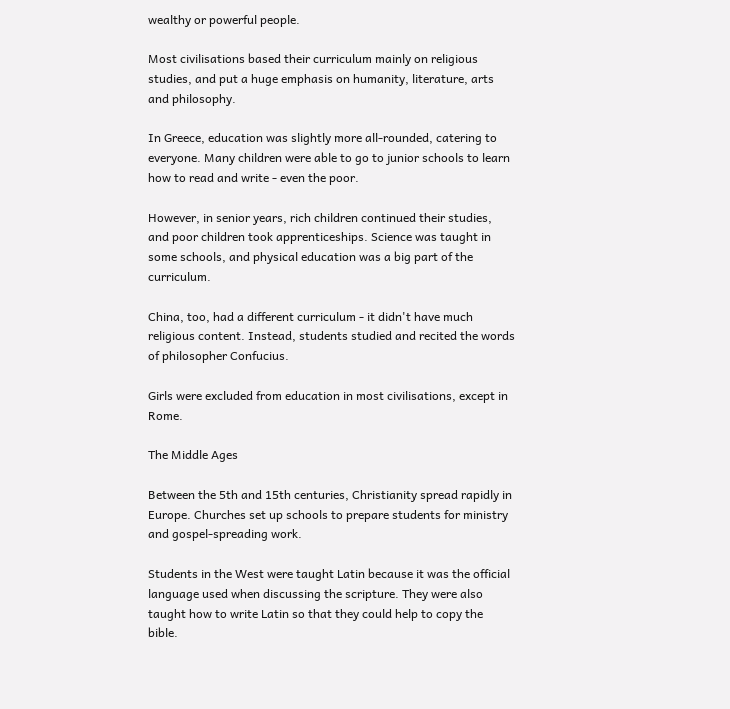wealthy or powerful people.

Most civilisations based their curriculum mainly on religious studies, and put a huge emphasis on humanity, literature, arts and philosophy.

In Greece, education was slightly more all-rounded, catering to everyone. Many children were able to go to junior schools to learn how to read and write - even the poor.

However, in senior years, rich children continued their studies, and poor children took apprenticeships. Science was taught in some schools, and physical education was a big part of the curriculum.

China, too, had a different curriculum - it didn't have much religious content. Instead, students studied and recited the words of philosopher Confucius.

Girls were excluded from education in most civilisations, except in Rome.

The Middle Ages

Between the 5th and 15th centuries, Christianity spread rapidly in Europe. Churches set up schools to prepare students for ministry and gospel-spreading work.

Students in the West were taught Latin because it was the official language used when discussing the scripture. They were also taught how to write Latin so that they could help to copy the bible.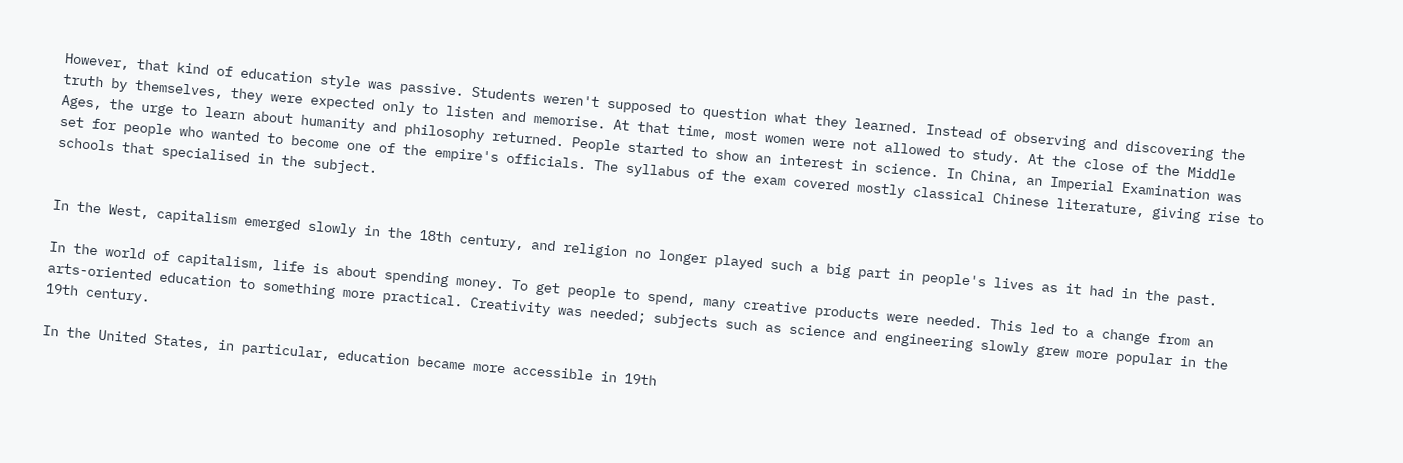However, that kind of education style was passive. Students weren't supposed to question what they learned. Instead of observing and discovering the truth by themselves, they were expected only to listen and memorise. At that time, most women were not allowed to study. At the close of the Middle Ages, the urge to learn about humanity and philosophy returned. People started to show an interest in science. In China, an Imperial Examination was set for people who wanted to become one of the empire's officials. The syllabus of the exam covered mostly classical Chinese literature, giving rise to schools that specialised in the subject.


In the West, capitalism emerged slowly in the 18th century, and religion no longer played such a big part in people's lives as it had in the past.

In the world of capitalism, life is about spending money. To get people to spend, many creative products were needed. This led to a change from an arts-oriented education to something more practical. Creativity was needed; subjects such as science and engineering slowly grew more popular in the 19th century.

In the United States, in particular, education became more accessible in 19th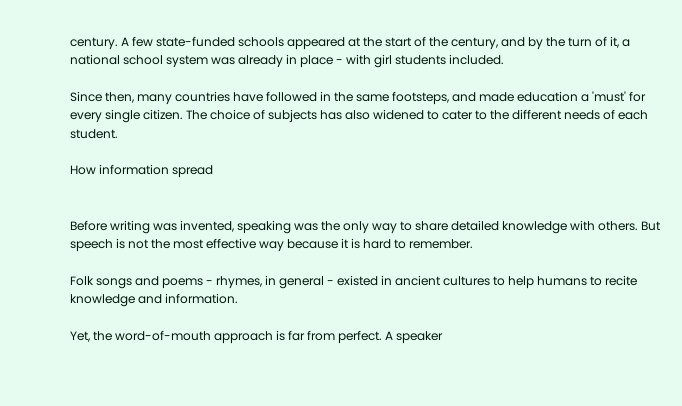century. A few state-funded schools appeared at the start of the century, and by the turn of it, a national school system was already in place - with girl students included.

Since then, many countries have followed in the same footsteps, and made education a 'must' for every single citizen. The choice of subjects has also widened to cater to the different needs of each student.

How information spread


Before writing was invented, speaking was the only way to share detailed knowledge with others. But speech is not the most effective way because it is hard to remember.

Folk songs and poems - rhymes, in general - existed in ancient cultures to help humans to recite knowledge and information.

Yet, the word-of-mouth approach is far from perfect. A speaker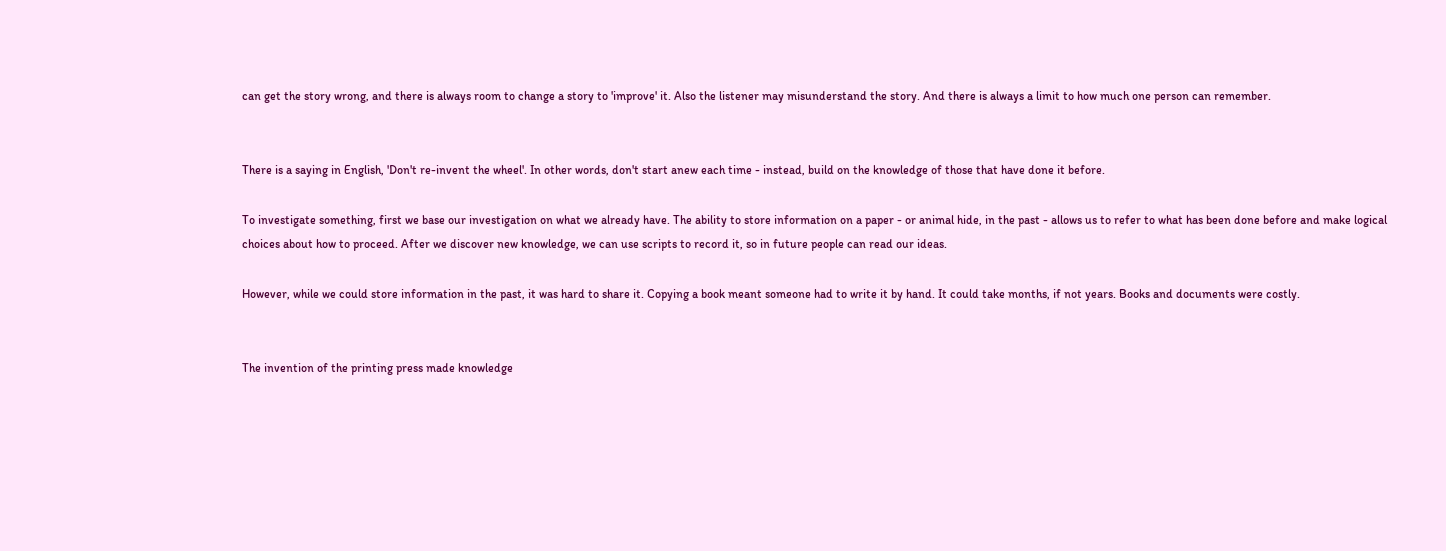can get the story wrong, and there is always room to change a story to 'improve' it. Also the listener may misunderstand the story. And there is always a limit to how much one person can remember.


There is a saying in English, 'Don't re-invent the wheel'. In other words, don't start anew each time - instead, build on the knowledge of those that have done it before.

To investigate something, first we base our investigation on what we already have. The ability to store information on a paper - or animal hide, in the past - allows us to refer to what has been done before and make logical choices about how to proceed. After we discover new knowledge, we can use scripts to record it, so in future people can read our ideas.

However, while we could store information in the past, it was hard to share it. Copying a book meant someone had to write it by hand. It could take months, if not years. Books and documents were costly.


The invention of the printing press made knowledge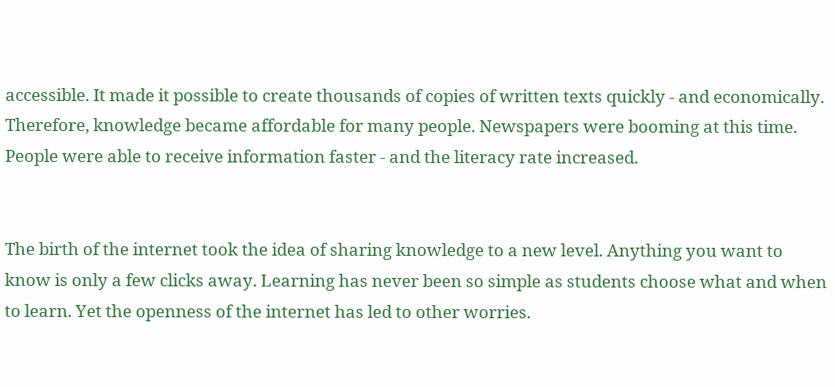accessible. It made it possible to create thousands of copies of written texts quickly - and economically. Therefore, knowledge became affordable for many people. Newspapers were booming at this time. People were able to receive information faster - and the literacy rate increased.


The birth of the internet took the idea of sharing knowledge to a new level. Anything you want to know is only a few clicks away. Learning has never been so simple as students choose what and when to learn. Yet the openness of the internet has led to other worries.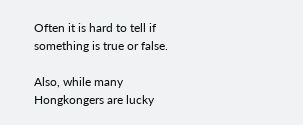Often it is hard to tell if something is true or false.

Also, while many Hongkongers are lucky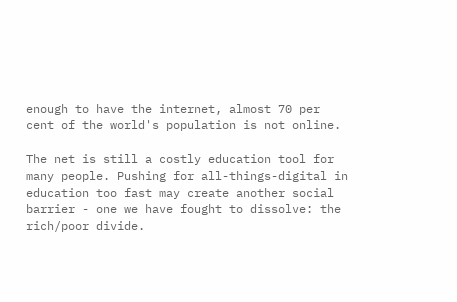enough to have the internet, almost 70 per cent of the world's population is not online.

The net is still a costly education tool for many people. Pushing for all-things-digital in education too fast may create another social barrier - one we have fought to dissolve: the rich/poor divide.